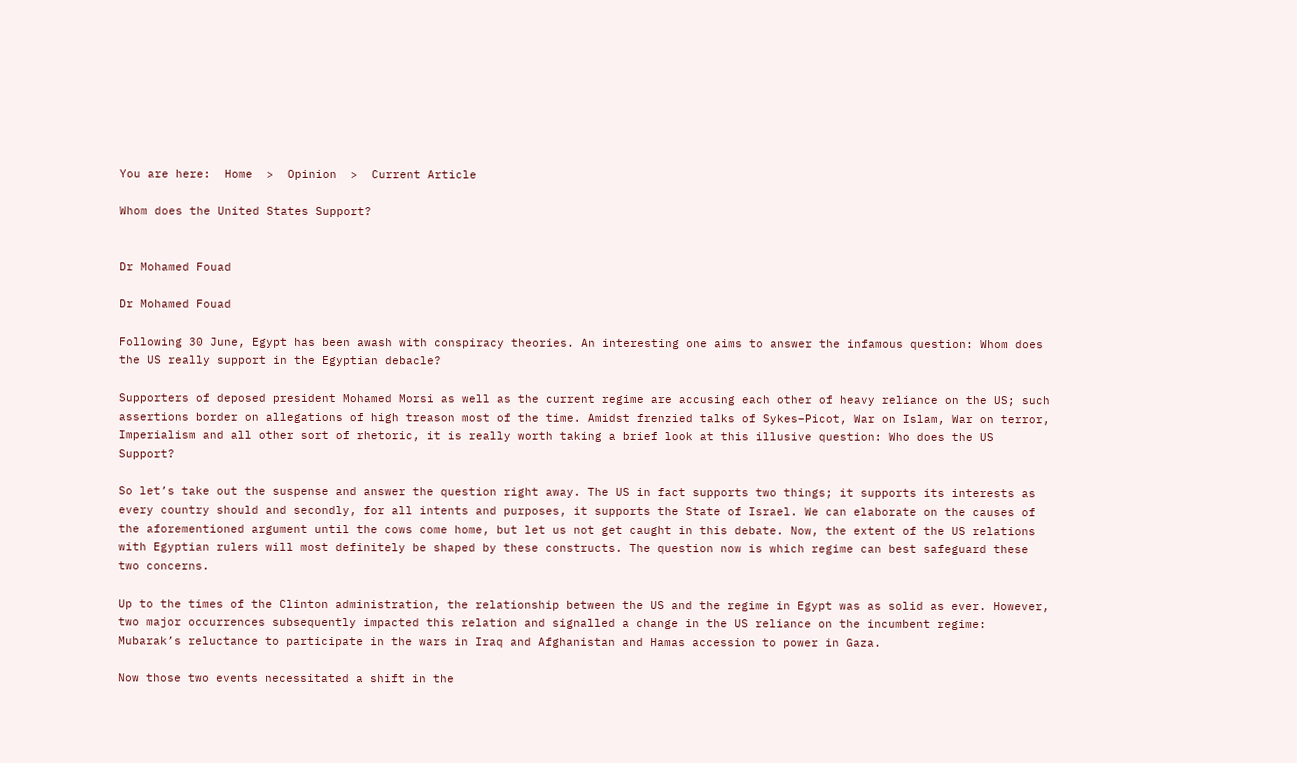You are here:  Home  >  Opinion  >  Current Article

Whom does the United States Support?


Dr Mohamed Fouad

Dr Mohamed Fouad

Following 30 June, Egypt has been awash with conspiracy theories. An interesting one aims to answer the infamous question: Whom does the US really support in the Egyptian debacle?

Supporters of deposed president Mohamed Morsi as well as the current regime are accusing each other of heavy reliance on the US; such assertions border on allegations of high treason most of the time. Amidst frenzied talks of Sykes–Picot, War on Islam, War on terror, Imperialism and all other sort of rhetoric, it is really worth taking a brief look at this illusive question: Who does the US Support?

So let’s take out the suspense and answer the question right away. The US in fact supports two things; it supports its interests as every country should and secondly, for all intents and purposes, it supports the State of Israel. We can elaborate on the causes of the aforementioned argument until the cows come home, but let us not get caught in this debate. Now, the extent of the US relations with Egyptian rulers will most definitely be shaped by these constructs. The question now is which regime can best safeguard these two concerns.

Up to the times of the Clinton administration, the relationship between the US and the regime in Egypt was as solid as ever. However, two major occurrences subsequently impacted this relation and signalled a change in the US reliance on the incumbent regime: Mubarak’s reluctance to participate in the wars in Iraq and Afghanistan and Hamas accession to power in Gaza.

Now those two events necessitated a shift in the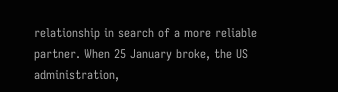relationship in search of a more reliable partner. When 25 January broke, the US administration,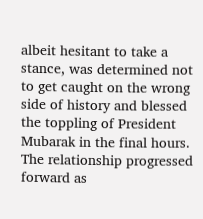albeit hesitant to take a stance, was determined not to get caught on the wrong side of history and blessed the toppling of President Mubarak in the final hours. The relationship progressed forward as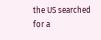the US searched for a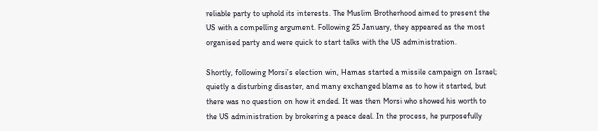reliable party to uphold its interests. The Muslim Brotherhood aimed to present the US with a compelling argument. Following 25 January, they appeared as the most organised party and were quick to start talks with the US administration.

Shortly, following Morsi’s election win, Hamas started a missile campaign on Israel; quietly a disturbing disaster, and many exchanged blame as to how it started, but there was no question on how it ended. It was then Morsi who showed his worth to the US administration by brokering a peace deal. In the process, he purposefully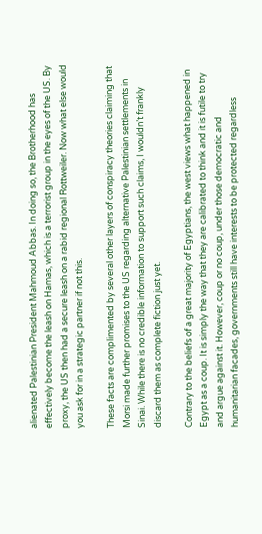alienated Palestinian President Mahmoud Abbas. In doing so, the Brotherhood has effectively become the leash on Hamas, which is a terrorist group in the eyes of the US. By proxy, the US then had a secure leash on a rabid regional Rottweiler. Now what else would you ask for in a strategic partner if not this.

These facts are complimented by several other layers of conspiracy theories claiming that Morsi made further promises to the US regarding alternative Palestinian settlements in Sinai. While there is no credible information to support such claims, I wouldn’t frankly discard them as complete fiction just yet.

Contrary to the beliefs of a great majority of Egyptians, the west views what happened in Egypt as a coup. It is simply the way that they are calibrated to think and it is futile to try and argue against it. However, coup or no coup, under those democratic and humanitarian facades, governments still have interests to be protected regardless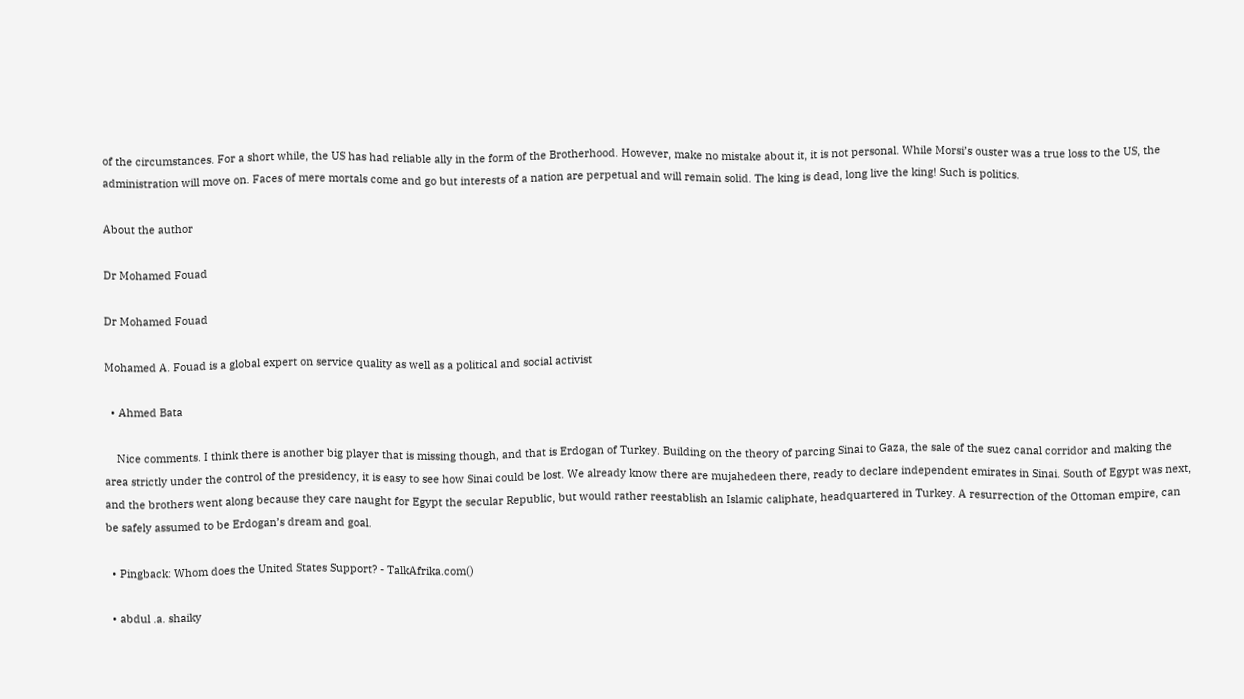of the circumstances. For a short while, the US has had reliable ally in the form of the Brotherhood. However, make no mistake about it, it is not personal. While Morsi’s ouster was a true loss to the US, the administration will move on. Faces of mere mortals come and go but interests of a nation are perpetual and will remain solid. The king is dead, long live the king! Such is politics.

About the author

Dr Mohamed Fouad

Dr Mohamed Fouad

Mohamed A. Fouad is a global expert on service quality as well as a political and social activist

  • Ahmed Bata

    Nice comments. I think there is another big player that is missing though, and that is Erdogan of Turkey. Building on the theory of parcing Sinai to Gaza, the sale of the suez canal corridor and making the area strictly under the control of the presidency, it is easy to see how Sinai could be lost. We already know there are mujahedeen there, ready to declare independent emirates in Sinai. South of Egypt was next, and the brothers went along because they care naught for Egypt the secular Republic, but would rather reestablish an Islamic caliphate, headquartered in Turkey. A resurrection of the Ottoman empire, can be safely assumed to be Erdogan’s dream and goal.

  • Pingback: Whom does the United States Support? - TalkAfrika.com()

  • abdul .a. shaiky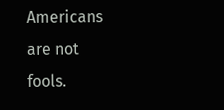Americans are not fools.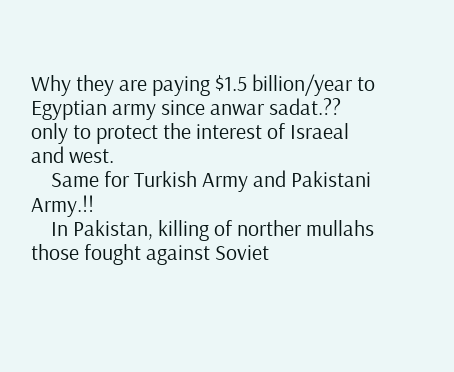Why they are paying $1.5 billion/year to Egyptian army since anwar sadat.?? only to protect the interest of Israeal and west.
    Same for Turkish Army and Pakistani Army.!!
    In Pakistan, killing of norther mullahs those fought against Soviet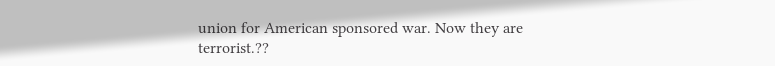union for American sponsored war. Now they are terrorist.??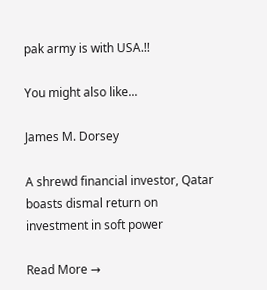pak army is with USA.!!

You might also like...

James M. Dorsey

A shrewd financial investor, Qatar boasts dismal return on investment in soft power

Read More →